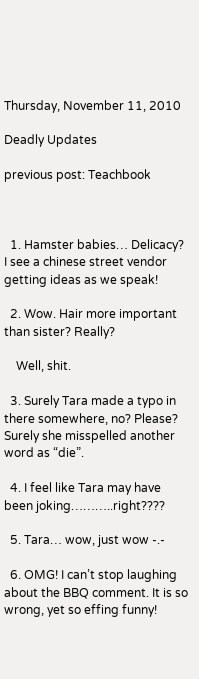Thursday, November 11, 2010

Deadly Updates

previous post: Teachbook



  1. Hamster babies… Delicacy? I see a chinese street vendor getting ideas as we speak!

  2. Wow. Hair more important than sister? Really?

    Well, shit.

  3. Surely Tara made a typo in there somewhere, no? Please? Surely she misspelled another word as “die”.

  4. I feel like Tara may have been joking………..right????

  5. Tara… wow, just wow -.-

  6. OMG! I can’t stop laughing about the BBQ comment. It is so wrong, yet so effing funny!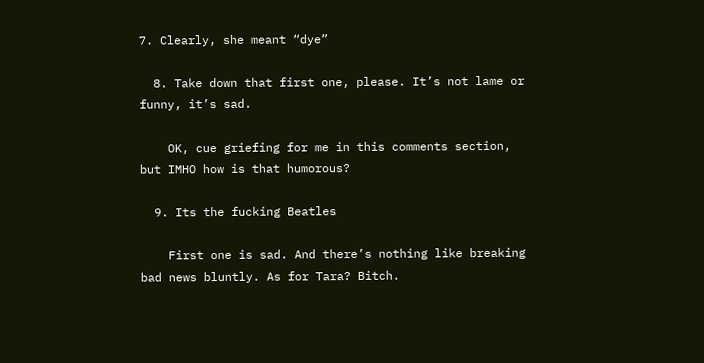7. Clearly, she meant “dye”

  8. Take down that first one, please. It’s not lame or funny, it’s sad.

    OK, cue griefing for me in this comments section, but IMHO how is that humorous?

  9. Its the fucking Beatles

    First one is sad. And there’s nothing like breaking bad news bluntly. As for Tara? Bitch.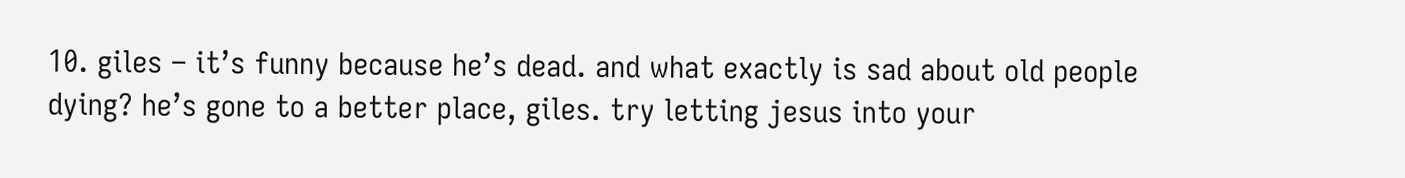10. giles – it’s funny because he’s dead. and what exactly is sad about old people dying? he’s gone to a better place, giles. try letting jesus into your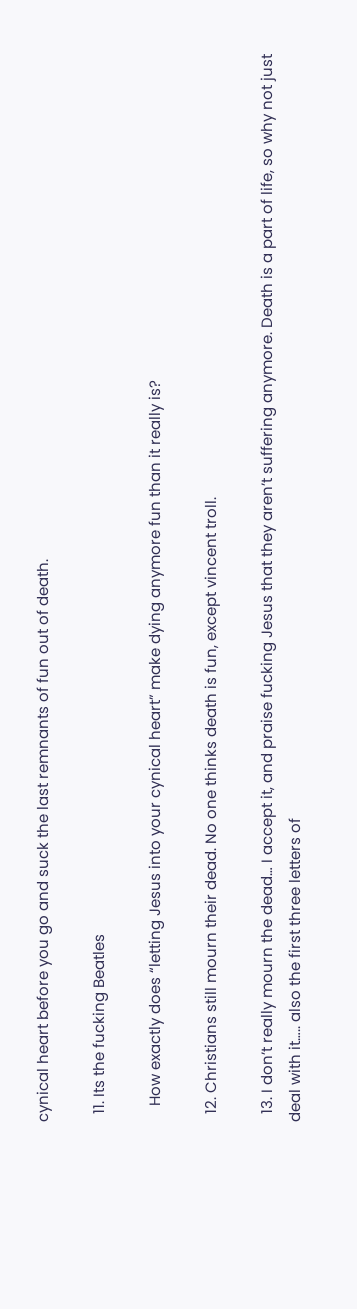cynical heart before you go and suck the last remnants of fun out of death.

  11. Its the fucking Beatles

    How exactly does “letting Jesus into your cynical heart” make dying anymore fun than it really is?

  12. Christians still mourn their dead. No one thinks death is fun, except vincent troll.

  13. I don’t really mourn the dead… I accept it, and praise fucking Jesus that they aren’t suffering anymore. Death is a part of life, so why not just deal with it….. also the first three letters of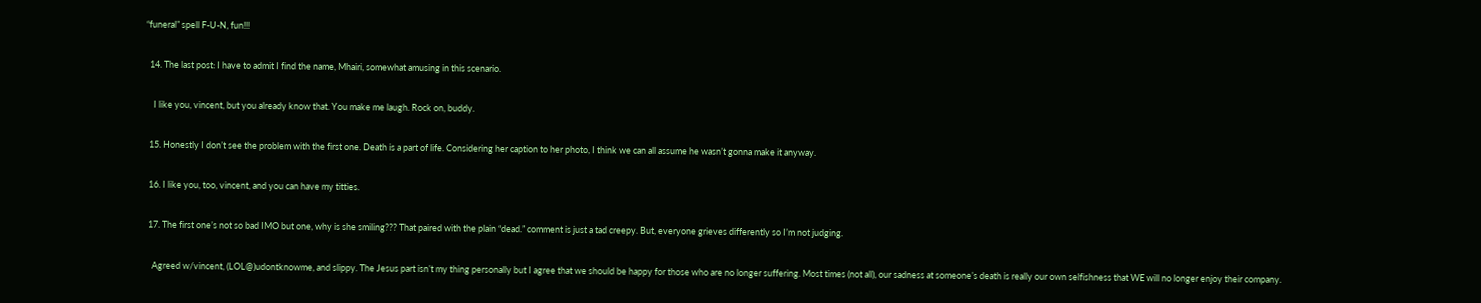“funeral” spell F-U-N, fun!!!

  14. The last post: I have to admit I find the name, Mhairi, somewhat amusing in this scenario.

    I like you, vincent, but you already know that. You make me laugh. Rock on, buddy.

  15. Honestly I don’t see the problem with the first one. Death is a part of life. Considering her caption to her photo, I think we can all assume he wasn’t gonna make it anyway.

  16. I like you, too, vincent, and you can have my titties.

  17. The first one’s not so bad IMO but one, why is she smiling??? That paired with the plain “dead.” comment is just a tad creepy. But, everyone grieves differently so I’m not judging.

    Agreed w/vincent, (LOL@)udontknowme, and slippy. The Jesus part isn’t my thing personally but I agree that we should be happy for those who are no longer suffering. Most times (not all), our sadness at someone’s death is really our own selfishness that WE will no longer enjoy their company.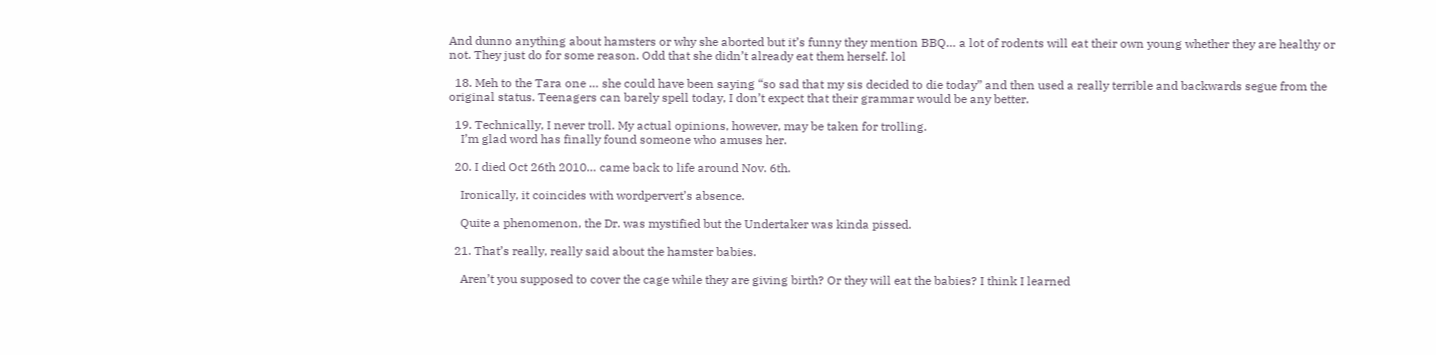And dunno anything about hamsters or why she aborted but it’s funny they mention BBQ… a lot of rodents will eat their own young whether they are healthy or not. They just do for some reason. Odd that she didn’t already eat them herself. lol

  18. Meh to the Tara one … she could have been saying “so sad that my sis decided to die today” and then used a really terrible and backwards segue from the original status. Teenagers can barely spell today, I don’t expect that their grammar would be any better.

  19. Technically, I never troll. My actual opinions, however, may be taken for trolling.
    I’m glad word has finally found someone who amuses her.

  20. I died Oct 26th 2010… came back to life around Nov. 6th.

    Ironically, it coincides with wordpervert’s absence.

    Quite a phenomenon, the Dr. was mystified but the Undertaker was kinda pissed.

  21. That’s really, really said about the hamster babies.

    Aren’t you supposed to cover the cage while they are giving birth? Or they will eat the babies? I think I learned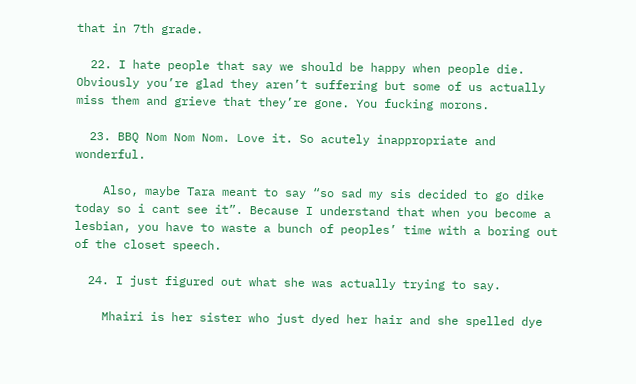that in 7th grade.

  22. I hate people that say we should be happy when people die. Obviously you’re glad they aren’t suffering but some of us actually miss them and grieve that they’re gone. You fucking morons.

  23. BBQ Nom Nom Nom. Love it. So acutely inappropriate and wonderful.

    Also, maybe Tara meant to say “so sad my sis decided to go dike today so i cant see it”. Because I understand that when you become a lesbian, you have to waste a bunch of peoples’ time with a boring out of the closet speech.

  24. I just figured out what she was actually trying to say.

    Mhairi is her sister who just dyed her hair and she spelled dye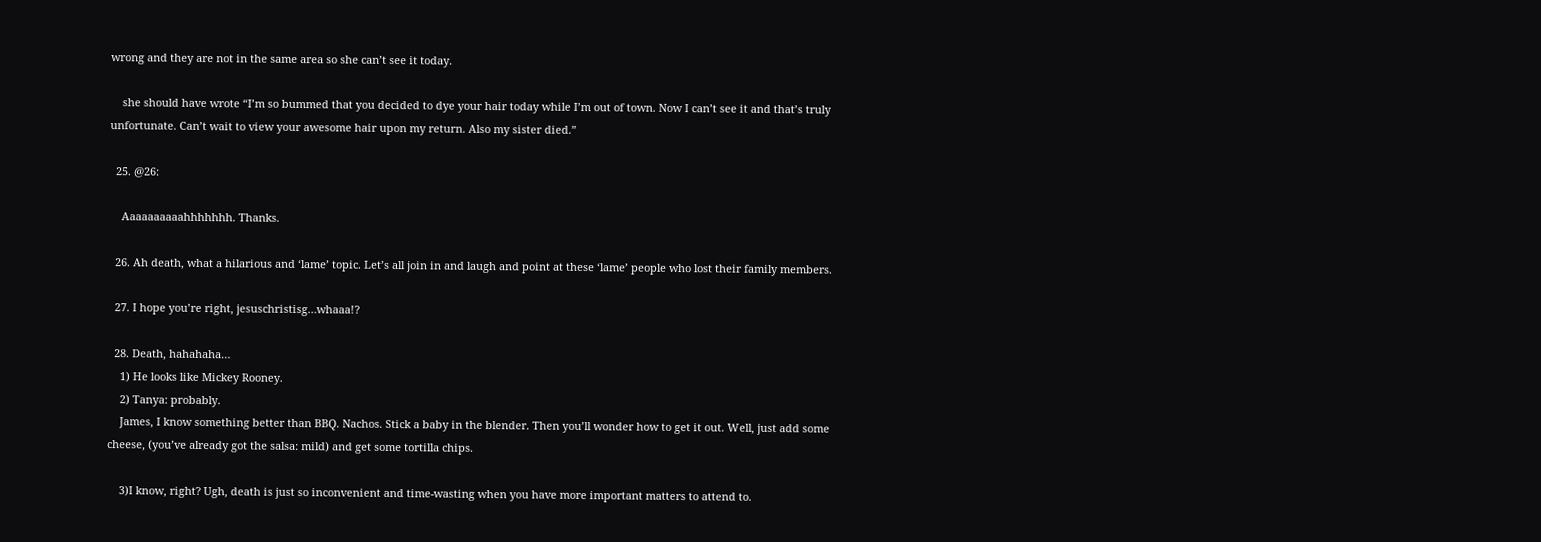wrong and they are not in the same area so she can’t see it today.

    she should have wrote “I’m so bummed that you decided to dye your hair today while I’m out of town. Now I can’t see it and that’s truly unfortunate. Can’t wait to view your awesome hair upon my return. Also my sister died.”

  25. @26:

    Aaaaaaaaaahhhhhhh. Thanks.

  26. Ah death, what a hilarious and ‘lame’ topic. Let’s all join in and laugh and point at these ‘lame’ people who lost their family members.

  27. I hope you’re right, jesuschristisg…whaaa!?

  28. Death, hahahaha…
    1) He looks like Mickey Rooney.
    2) Tanya: probably.
    James, I know something better than BBQ. Nachos. Stick a baby in the blender. Then you’ll wonder how to get it out. Well, just add some cheese, (you’ve already got the salsa: mild) and get some tortilla chips.

    3)I know, right? Ugh, death is just so inconvenient and time-wasting when you have more important matters to attend to.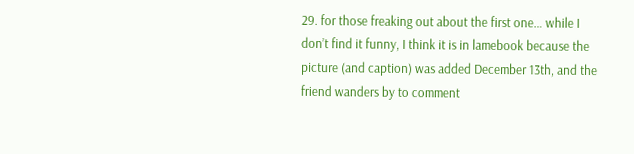29. for those freaking out about the first one… while I don’t find it funny, I think it is in lamebook because the picture (and caption) was added December 13th, and the friend wanders by to comment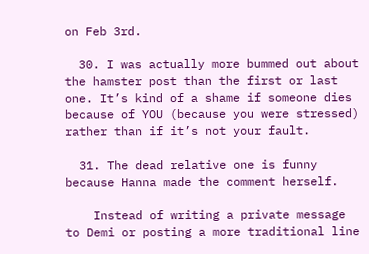on Feb 3rd.

  30. I was actually more bummed out about the hamster post than the first or last one. It’s kind of a shame if someone dies because of YOU (because you were stressed) rather than if it’s not your fault.

  31. The dead relative one is funny because Hanna made the comment herself.

    Instead of writing a private message to Demi or posting a more traditional line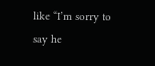like “I’m sorry to say he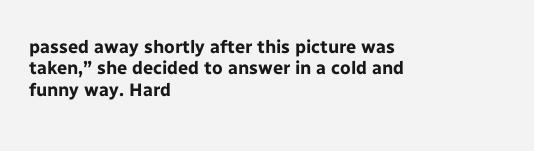passed away shortly after this picture was taken,” she decided to answer in a cold and funny way. Hard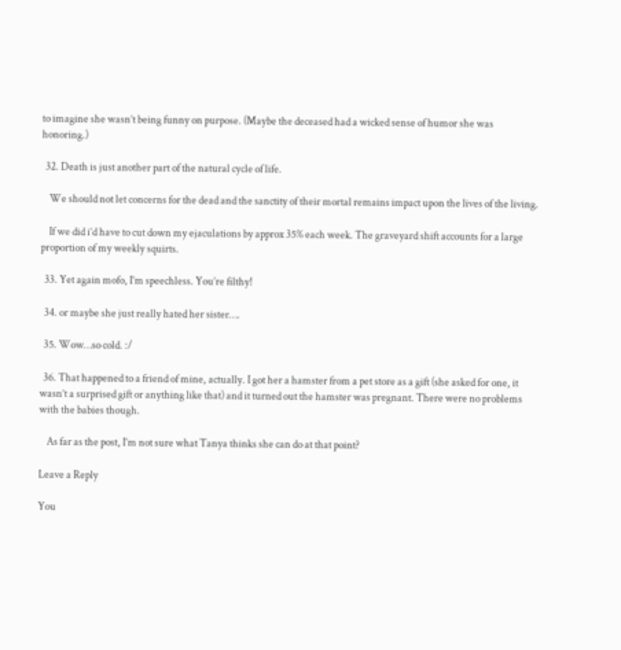to imagine she wasn’t being funny on purpose. (Maybe the deceased had a wicked sense of humor she was honoring.)

  32. Death is just another part of the natural cycle of life.

    We should not let concerns for the dead and the sanctity of their mortal remains impact upon the lives of the living.

    If we did i’d have to cut down my ejaculations by approx 35% each week. The graveyard shift accounts for a large proportion of my weekly squirts.

  33. Yet again mofo, I’m speechless. You’re filthy!

  34. or maybe she just really hated her sister….

  35. Wow…so cold. :/

  36. That happened to a friend of mine, actually. I got her a hamster from a pet store as a gift (she asked for one, it wasn’t a surprised gift or anything like that) and it turned out the hamster was pregnant. There were no problems with the babies though.

    As far as the post, I’m not sure what Tanya thinks she can do at that point?

Leave a Reply

You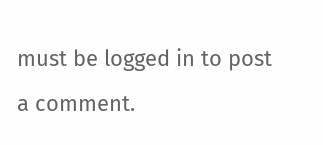must be logged in to post a comment.